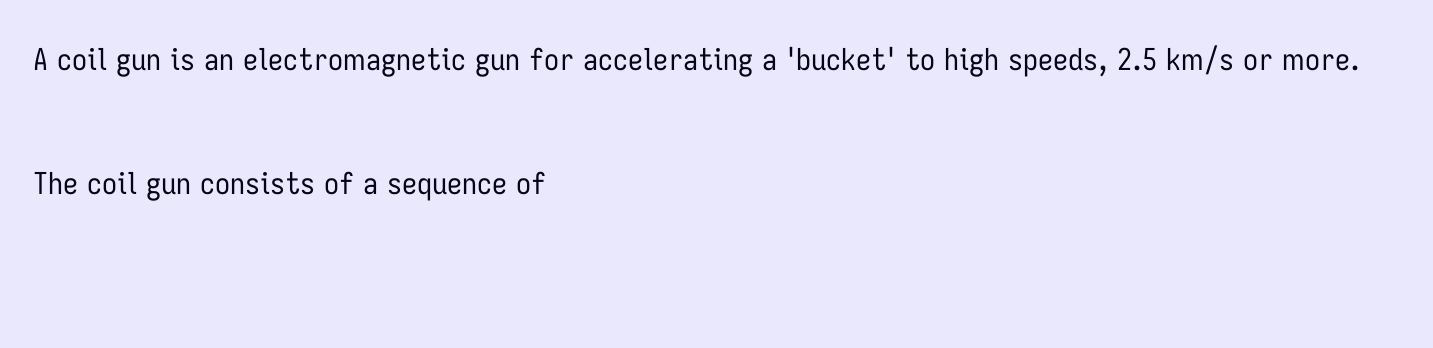A coil gun is an electromagnetic gun for accelerating a 'bucket' to high speeds, 2.5 km/s or more.

The coil gun consists of a sequence of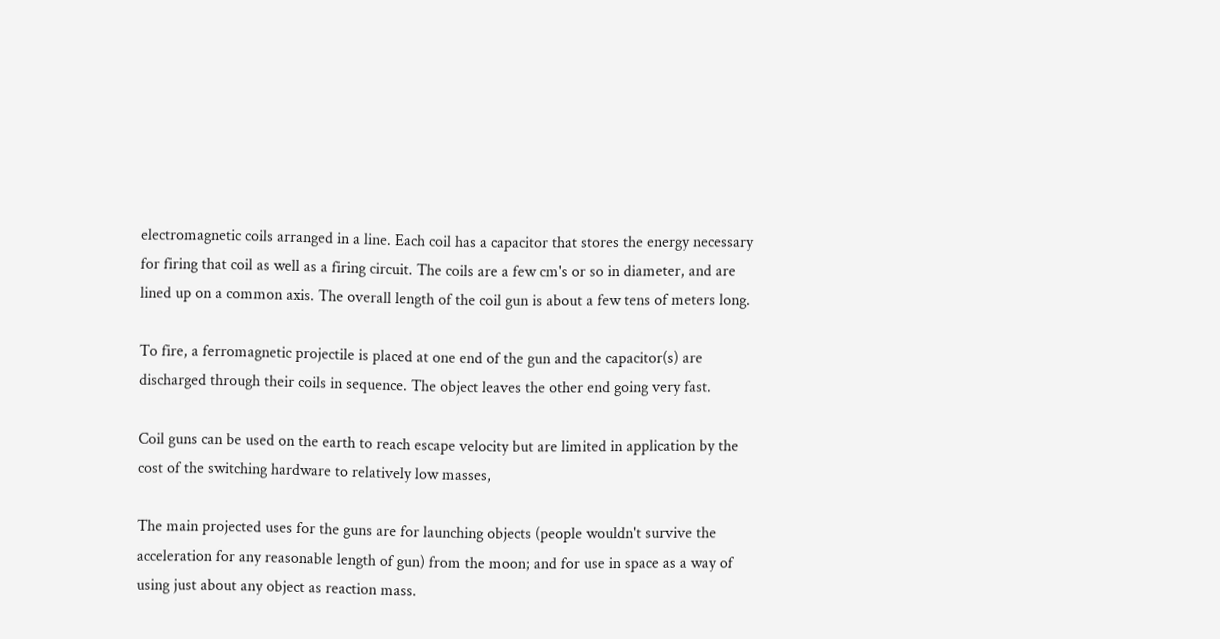electromagnetic coils arranged in a line. Each coil has a capacitor that stores the energy necessary for firing that coil as well as a firing circuit. The coils are a few cm's or so in diameter, and are lined up on a common axis. The overall length of the coil gun is about a few tens of meters long.

To fire, a ferromagnetic projectile is placed at one end of the gun and the capacitor(s) are discharged through their coils in sequence. The object leaves the other end going very fast.

Coil guns can be used on the earth to reach escape velocity but are limited in application by the cost of the switching hardware to relatively low masses,

The main projected uses for the guns are for launching objects (people wouldn't survive the acceleration for any reasonable length of gun) from the moon; and for use in space as a way of using just about any object as reaction mass.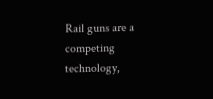Rail guns are a competing technology,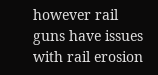however rail guns have issues with rail erosion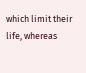which limit their life, whereas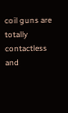coil guns are totally contactless and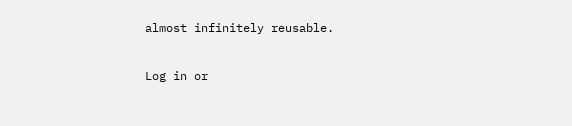almost infinitely reusable.

Log in or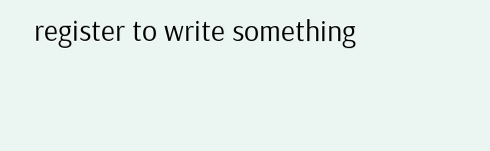register to write something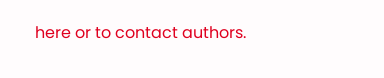here or to contact authors.